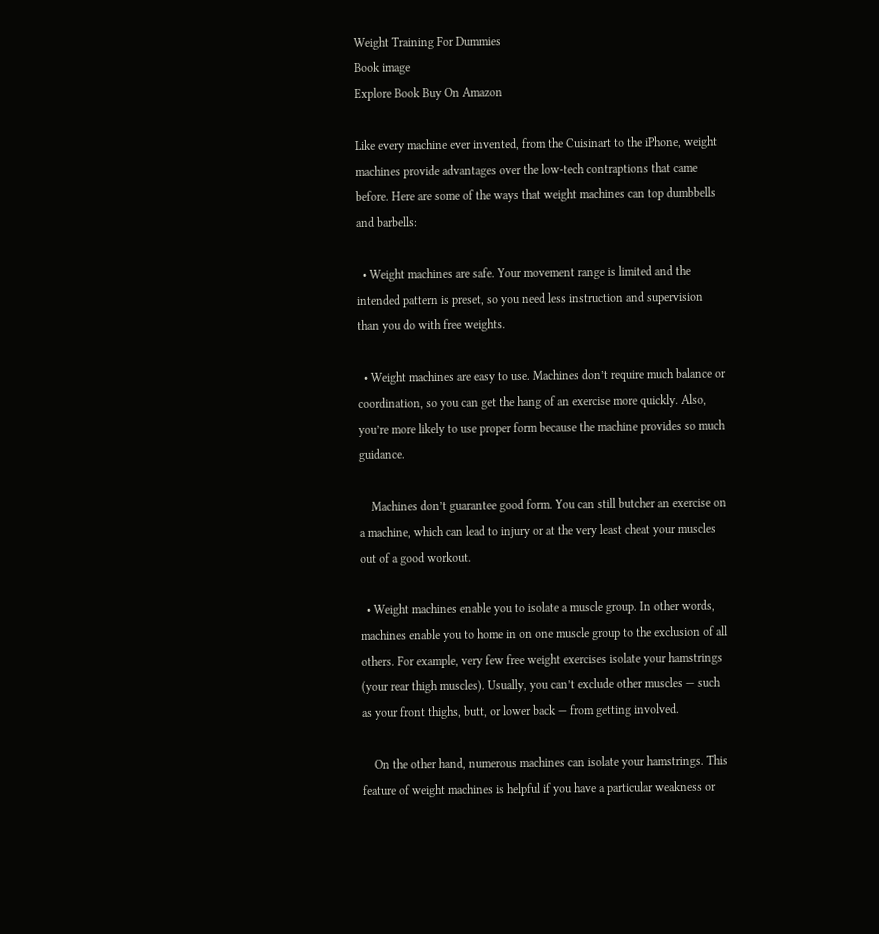Weight Training For Dummies
Book image
Explore Book Buy On Amazon

Like every machine ever invented, from the Cuisinart to the iPhone, weight machines provide advantages over the low-tech contraptions that came before. Here are some of the ways that weight machines can top dumbbells and barbells:

  • Weight machines are safe. Your movement range is limited and the intended pattern is preset, so you need less instruction and supervision than you do with free weights.

  • Weight machines are easy to use. Machines don’t require much balance or coordination, so you can get the hang of an exercise more quickly. Also, you’re more likely to use proper form because the machine provides so much guidance.

    Machines don’t guarantee good form. You can still butcher an exercise on a machine, which can lead to injury or at the very least cheat your muscles out of a good workout.

  • Weight machines enable you to isolate a muscle group. In other words, machines enable you to home in on one muscle group to the exclusion of all others. For example, very few free weight exercises isolate your hamstrings (your rear thigh muscles). Usually, you can’t exclude other muscles — such as your front thighs, butt, or lower back — from getting involved.

    On the other hand, numerous machines can isolate your hamstrings. This feature of weight machines is helpful if you have a particular weakness or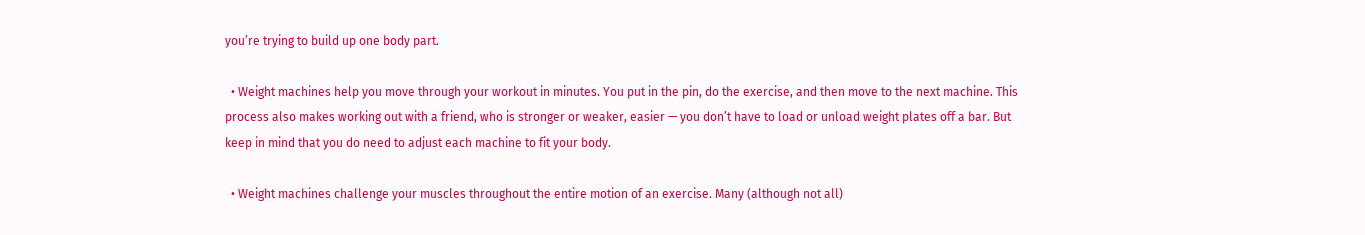you’re trying to build up one body part.

  • Weight machines help you move through your workout in minutes. You put in the pin, do the exercise, and then move to the next machine. This process also makes working out with a friend, who is stronger or weaker, easier — you don’t have to load or unload weight plates off a bar. But keep in mind that you do need to adjust each machine to fit your body.

  • Weight machines challenge your muscles throughout the entire motion of an exercise. Many (although not all)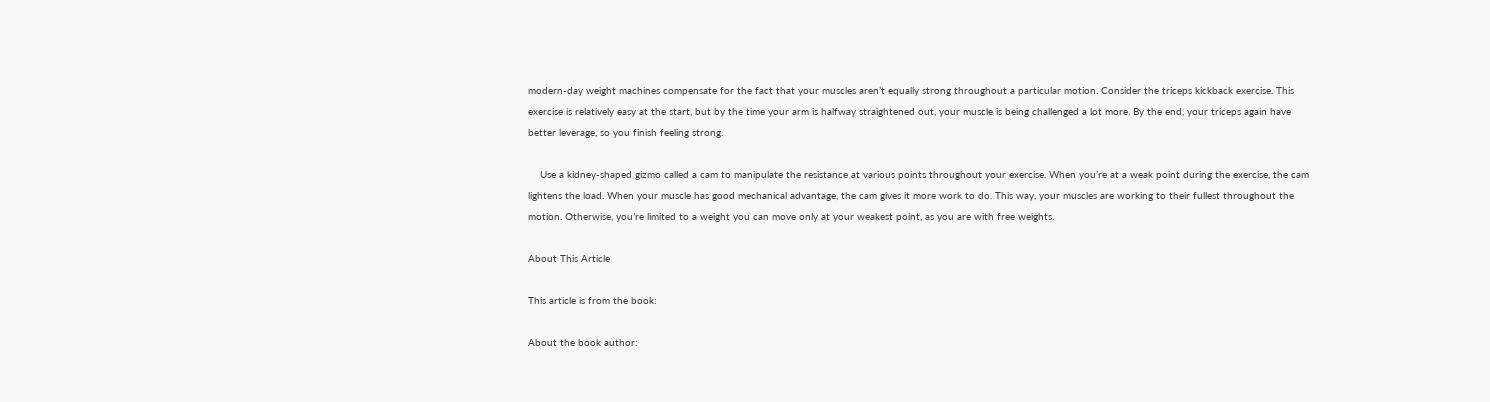modern-day weight machines compensate for the fact that your muscles aren’t equally strong throughout a particular motion. Consider the triceps kickback exercise. This exercise is relatively easy at the start, but by the time your arm is halfway straightened out, your muscle is being challenged a lot more. By the end, your triceps again have better leverage, so you finish feeling strong.

    Use a kidney-shaped gizmo called a cam to manipulate the resistance at various points throughout your exercise. When you’re at a weak point during the exercise, the cam lightens the load. When your muscle has good mechanical advantage, the cam gives it more work to do. This way, your muscles are working to their fullest throughout the motion. Otherwise, you’re limited to a weight you can move only at your weakest point, as you are with free weights.

About This Article

This article is from the book:

About the book author: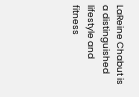LaReine Chabut is a distinguished lifestyle and fitness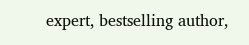expert, bestselling author,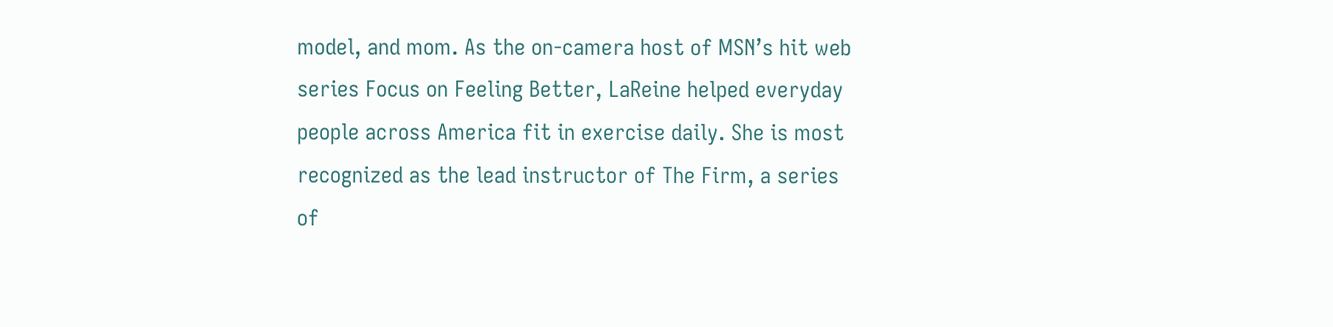model, and mom. As the on-camera host of MSN’s hit web series Focus on Feeling Better, LaReine helped everyday people across America fit in exercise daily. She is most recognized as the lead instructor of The Firm, a series of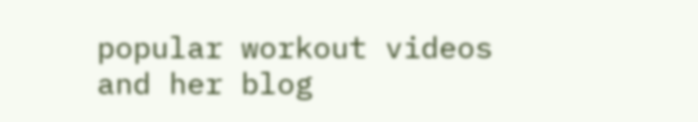popular workout videos and her blog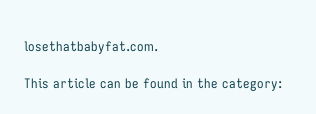losethatbabyfat.com.

This article can be found in the category: